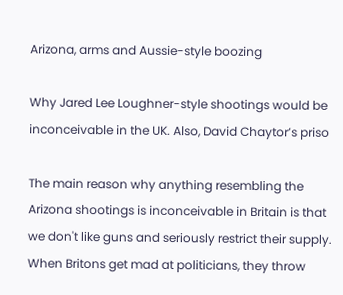Arizona, arms and Aussie-style boozing

Why Jared Lee Loughner-style shootings would be inconceivable in the UK. Also, David Chaytor’s priso

The main reason why anything resembling the Arizona shootings is inconceivable in Britain is that we don't like guns and seriously restrict their supply. When Britons get mad at politicians, they throw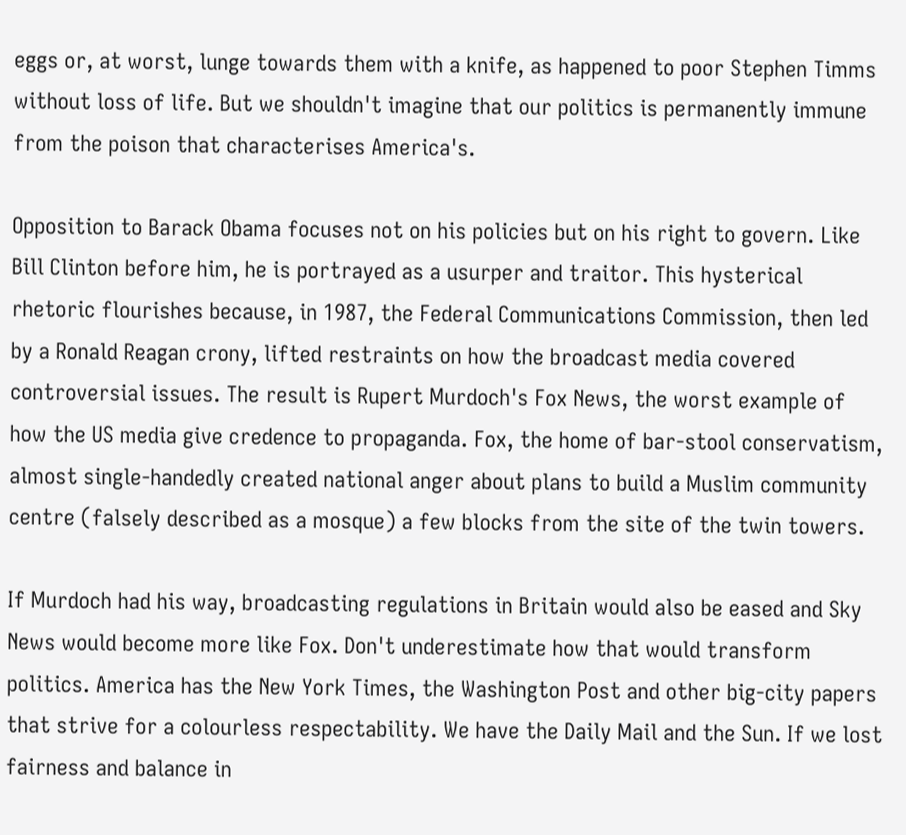eggs or, at worst, lunge towards them with a knife, as happened to poor Stephen Timms without loss of life. But we shouldn't imagine that our politics is permanently immune from the poison that characterises America's.

Opposition to Barack Obama focuses not on his policies but on his right to govern. Like Bill Clinton before him, he is portrayed as a usurper and traitor. This hysterical rhetoric flourishes because, in 1987, the Federal Communications Commission, then led by a Ronald Reagan crony, lifted restraints on how the broadcast media covered controversial issues. The result is Rupert Murdoch's Fox News, the worst example of how the US media give credence to propaganda. Fox, the home of bar-stool conservatism, almost single-handedly created national anger about plans to build a Muslim community centre (falsely described as a mosque) a few blocks from the site of the twin towers.

If Murdoch had his way, broadcasting regulations in Britain would also be eased and Sky News would become more like Fox. Don't underestimate how that would transform politics. America has the New York Times, the Washington Post and other big-city papers that strive for a colourless respectability. We have the Daily Mail and the Sun. If we lost fairness and balance in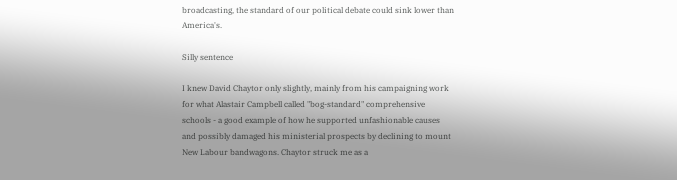broadcasting, the standard of our political debate could sink lower than America's.

Silly sentence

I knew David Chaytor only slightly, mainly from his campaigning work for what Alastair Campbell called "bog-standard" comprehensive schools - a good example of how he supported unfashionable causes and possibly damaged his ministerial prospects by declining to mount New Labour bandwagons. Chaytor struck me as a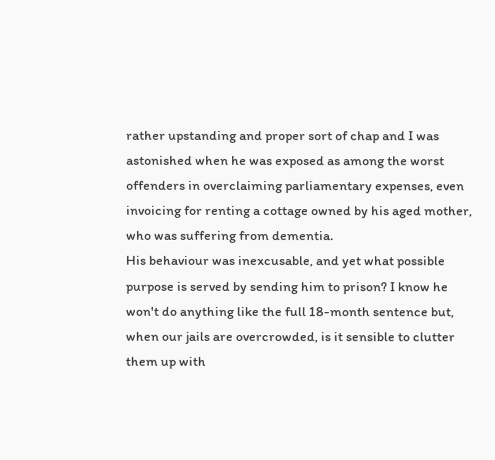rather upstanding and proper sort of chap and I was astonished when he was exposed as among the worst offenders in overclaiming parliamentary expenses, even invoicing for renting a cottage owned by his aged mother, who was suffering from dementia.
His behaviour was inexcusable, and yet what possible purpose is served by sending him to prison? I know he won't do anything like the full 18-month sentence but, when our jails are overcrowded, is it sensible to clutter them up with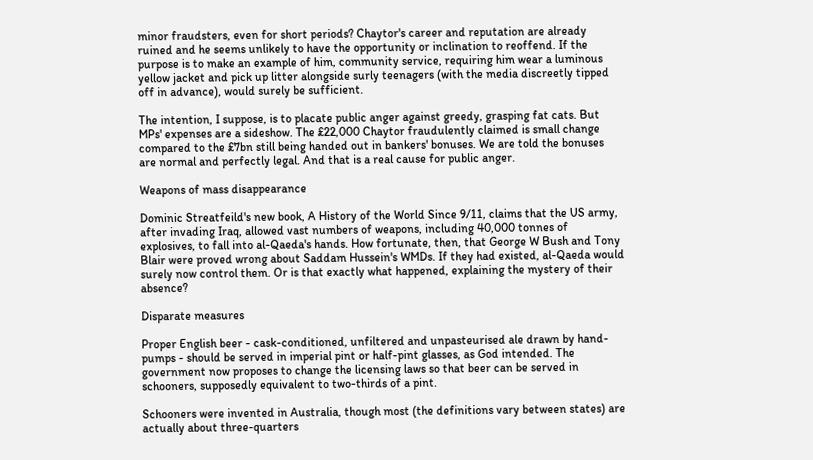minor fraudsters, even for short periods? Chaytor's career and reputation are already ruined and he seems unlikely to have the opportunity or inclination to reoffend. If the purpose is to make an example of him, community service, requiring him wear a luminous yellow jacket and pick up litter alongside surly teenagers (with the media discreetly tipped off in advance), would surely be sufficient.

The intention, I suppose, is to placate public anger against greedy, grasping fat cats. But MPs' expenses are a sideshow. The £22,000 Chaytor fraudulently claimed is small change compared to the £7bn still being handed out in bankers' bonuses. We are told the bonuses are normal and perfectly legal. And that is a real cause for public anger.

Weapons of mass disappearance

Dominic Streatfeild's new book, A History of the World Since 9/11, claims that the US army, after invading Iraq, allowed vast numbers of weapons, including 40,000 tonnes of explosives, to fall into al-Qaeda's hands. How fortunate, then, that George W Bush and Tony Blair were proved wrong about Saddam Hussein's WMDs. If they had existed, al-Qaeda would surely now control them. Or is that exactly what happened, explaining the mystery of their absence?

Disparate measures

Proper English beer - cask-conditioned, unfiltered and unpasteurised ale drawn by hand-pumps - should be served in imperial pint or half-pint glasses, as God intended. The government now proposes to change the licensing laws so that beer can be served in schooners, supposedly equivalent to two-thirds of a pint.

Schooners were invented in Australia, though most (the definitions vary between states) are actually about three-quarters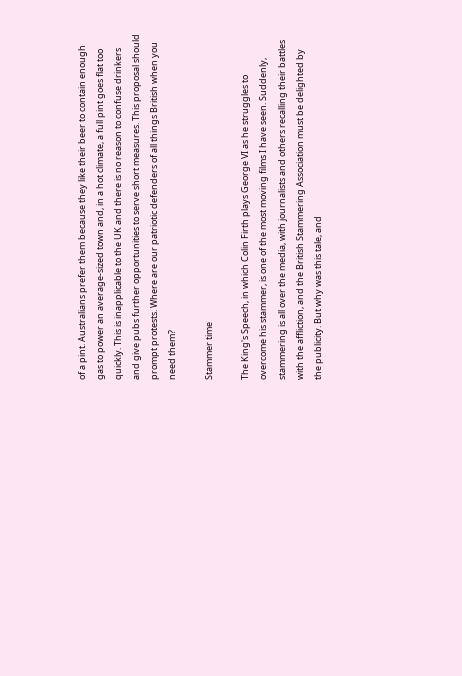of a pint. Australians prefer them because they like their beer to contain enough gas to power an average-sized town and, in a hot climate, a full pint goes flat too quickly. This is inapplicable to the UK and there is no reason to confuse drinkers and give pubs further opportunities to serve short measures. This proposal should prompt protests. Where are our patriotic defenders of all things British when you need them?

Stammer time

The King's Speech, in which Colin Firth plays George VI as he struggles to overcome his stammer, is one of the most moving films I have seen. Suddenly, stammering is all over the media, with journalists and others recalling their battles with the affliction, and the British Stammering Association must be delighted by the publicity. But why was this tale, and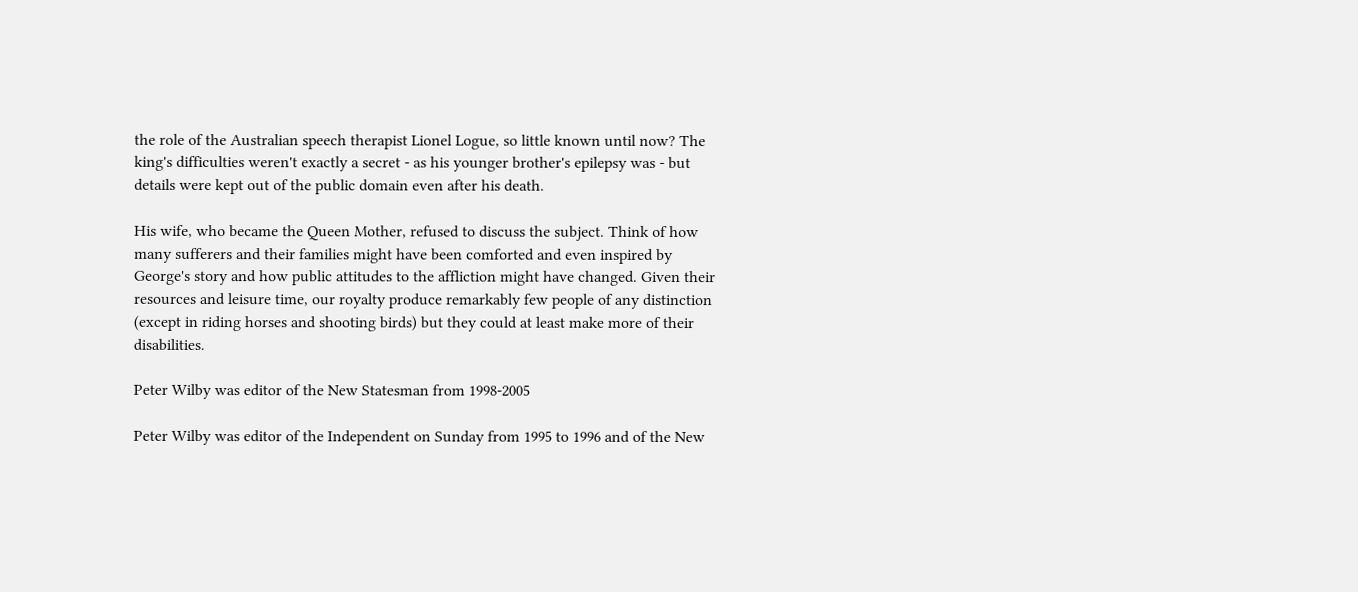the role of the Australian speech therapist Lionel Logue, so little known until now? The king's difficulties weren't exactly a secret - as his younger brother's epilepsy was - but details were kept out of the public domain even after his death.

His wife, who became the Queen Mother, refused to discuss the subject. Think of how many sufferers and their families might have been comforted and even inspired by George's story and how public attitudes to the affliction might have changed. Given their resources and leisure time, our royalty produce remarkably few people of any distinction (except in riding horses and shooting birds) but they could at least make more of their disabilities.

Peter Wilby was editor of the New Statesman from 1998-2005

Peter Wilby was editor of the Independent on Sunday from 1995 to 1996 and of the New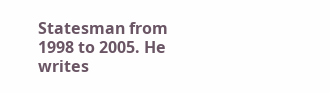Statesman from 1998 to 2005. He writes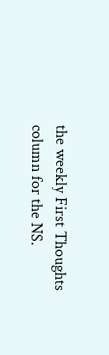the weekly First Thoughts column for the NS.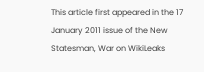This article first appeared in the 17 January 2011 issue of the New Statesman, War on WikiLeaks